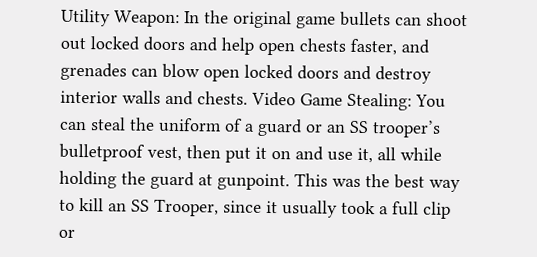Utility Weapon: In the original game bullets can shoot out locked doors and help open chests faster, and grenades can blow open locked doors and destroy interior walls and chests. Video Game Stealing: You can steal the uniform of a guard or an SS trooper’s bulletproof vest, then put it on and use it, all while holding the guard at gunpoint. This was the best way to kill an SS Trooper, since it usually took a full clip or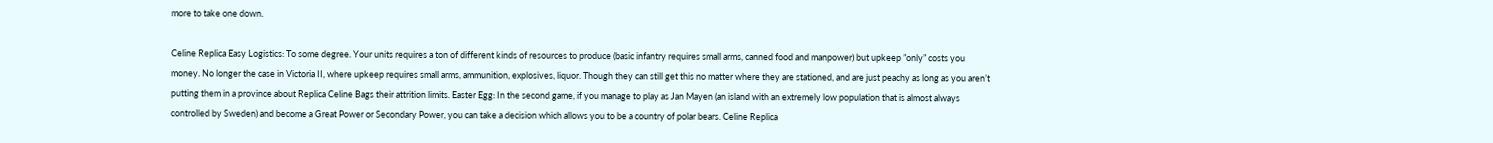more to take one down.

Celine Replica Easy Logistics: To some degree. Your units requires a ton of different kinds of resources to produce (basic infantry requires small arms, canned food and manpower) but upkeep ”only” costs you money. No longer the case in Victoria II, where upkeep requires small arms, ammunition, explosives, liquor. Though they can still get this no matter where they are stationed, and are just peachy as long as you aren’t putting them in a province about Replica Celine Bags their attrition limits. Easter Egg: In the second game, if you manage to play as Jan Mayen (an island with an extremely low population that is almost always controlled by Sweden) and become a Great Power or Secondary Power, you can take a decision which allows you to be a country of polar bears. Celine Replica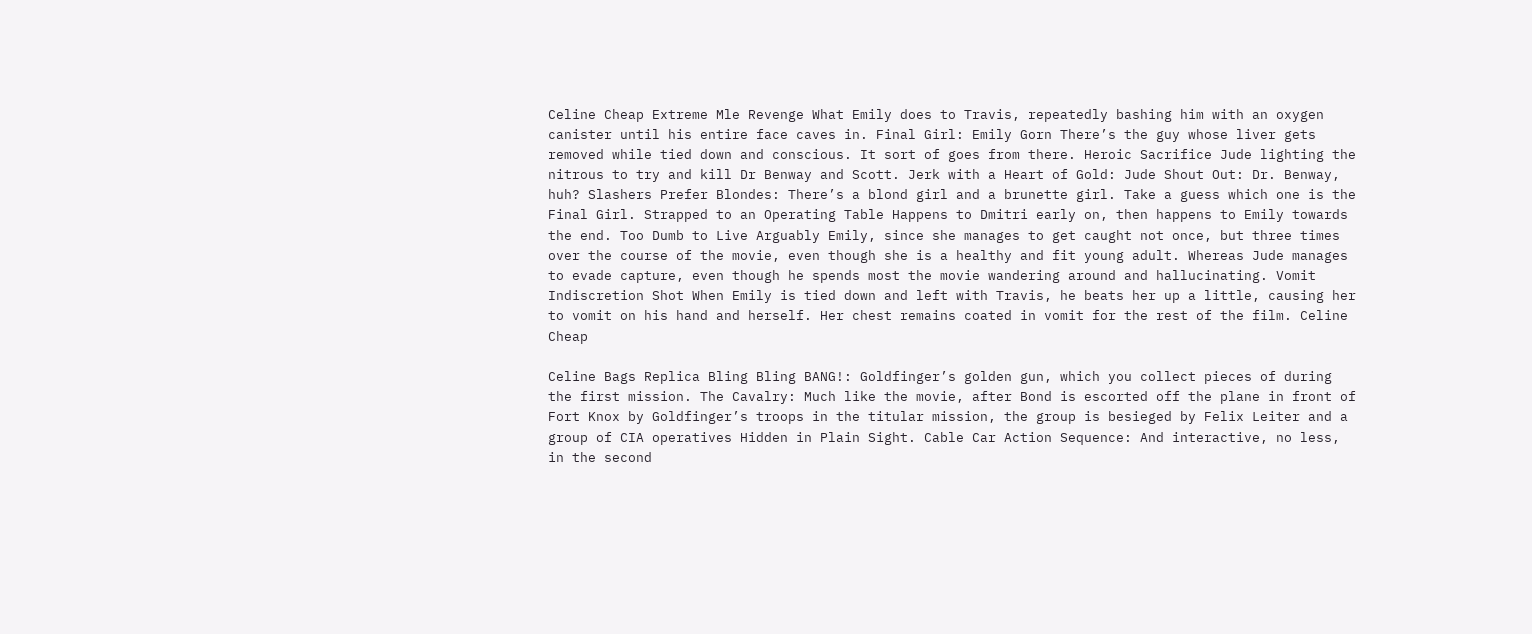Celine Cheap Extreme Mle Revenge What Emily does to Travis, repeatedly bashing him with an oxygen canister until his entire face caves in. Final Girl: Emily Gorn There’s the guy whose liver gets removed while tied down and conscious. It sort of goes from there. Heroic Sacrifice Jude lighting the nitrous to try and kill Dr Benway and Scott. Jerk with a Heart of Gold: Jude Shout Out: Dr. Benway, huh? Slashers Prefer Blondes: There’s a blond girl and a brunette girl. Take a guess which one is the Final Girl. Strapped to an Operating Table Happens to Dmitri early on, then happens to Emily towards the end. Too Dumb to Live Arguably Emily, since she manages to get caught not once, but three times over the course of the movie, even though she is a healthy and fit young adult. Whereas Jude manages to evade capture, even though he spends most the movie wandering around and hallucinating. Vomit Indiscretion Shot When Emily is tied down and left with Travis, he beats her up a little, causing her to vomit on his hand and herself. Her chest remains coated in vomit for the rest of the film. Celine Cheap

Celine Bags Replica Bling Bling BANG!: Goldfinger’s golden gun, which you collect pieces of during the first mission. The Cavalry: Much like the movie, after Bond is escorted off the plane in front of Fort Knox by Goldfinger’s troops in the titular mission, the group is besieged by Felix Leiter and a group of CIA operatives Hidden in Plain Sight. Cable Car Action Sequence: And interactive, no less, in the second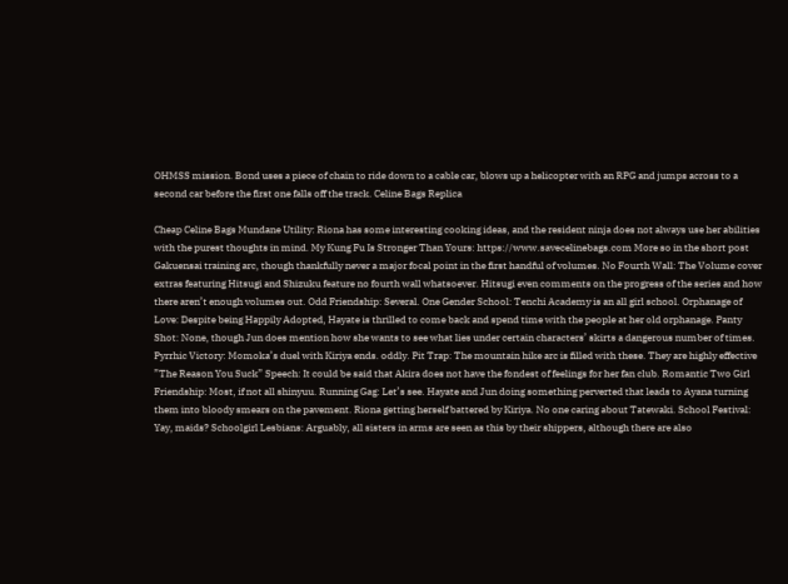OHMSS mission. Bond uses a piece of chain to ride down to a cable car, blows up a helicopter with an RPG and jumps across to a second car before the first one falls off the track. Celine Bags Replica

Cheap Celine Bags Mundane Utility: Riona has some interesting cooking ideas, and the resident ninja does not always use her abilities with the purest thoughts in mind. My Kung Fu Is Stronger Than Yours: https://www.savecelinebags.com More so in the short post Gakuensai training arc, though thankfully never a major focal point in the first handful of volumes. No Fourth Wall: The Volume cover extras featuring Hitsugi and Shizuku feature no fourth wall whatsoever. Hitsugi even comments on the progress of the series and how there aren’t enough volumes out. Odd Friendship: Several. One Gender School: Tenchi Academy is an all girl school. Orphanage of Love: Despite being Happily Adopted, Hayate is thrilled to come back and spend time with the people at her old orphanage. Panty Shot: None, though Jun does mention how she wants to see what lies under certain characters’ skirts a dangerous number of times. Pyrrhic Victory: Momoka’s duel with Kiriya ends. oddly. Pit Trap: The mountain hike arc is filled with these. They are highly effective ”The Reason You Suck” Speech: It could be said that Akira does not have the fondest of feelings for her fan club. Romantic Two Girl Friendship: Most, if not all shinyuu. Running Gag: Let’s see. Hayate and Jun doing something perverted that leads to Ayana turning them into bloody smears on the pavement. Riona getting herself battered by Kiriya. No one caring about Tatewaki. School Festival: Yay, maids? Schoolgirl Lesbians: Arguably, all sisters in arms are seen as this by their shippers, although there are also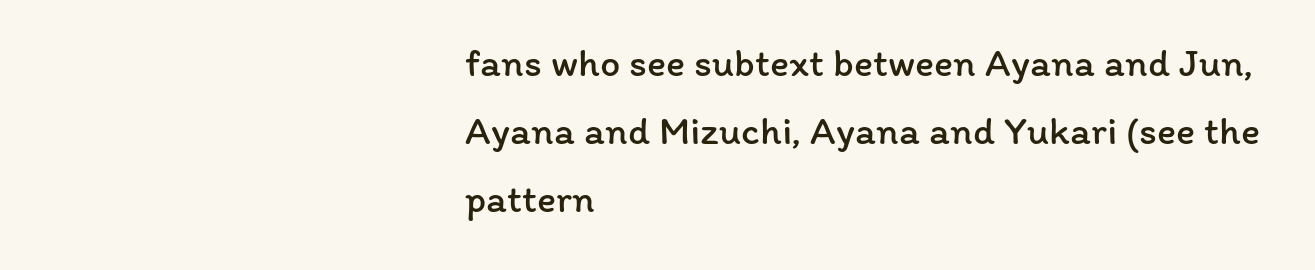fans who see subtext between Ayana and Jun, Ayana and Mizuchi, Ayana and Yukari (see the pattern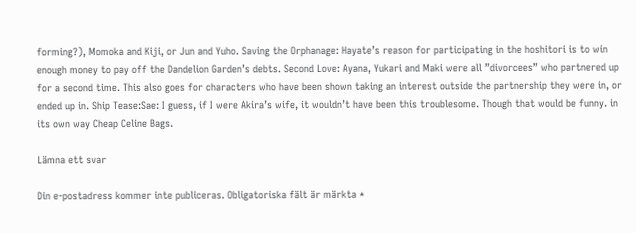forming?), Momoka and Kiji, or Jun and Yuho. Saving the Orphanage: Hayate’s reason for participating in the hoshitori is to win enough money to pay off the Dandelion Garden’s debts. Second Love: Ayana, Yukari and Maki were all ”divorcees” who partnered up for a second time. This also goes for characters who have been shown taking an interest outside the partnership they were in, or ended up in. Ship Tease:Sae: I guess, if I were Akira’s wife, it wouldn’t have been this troublesome. Though that would be funny. in its own way Cheap Celine Bags.

Lämna ett svar

Din e-postadress kommer inte publiceras. Obligatoriska fält är märkta *